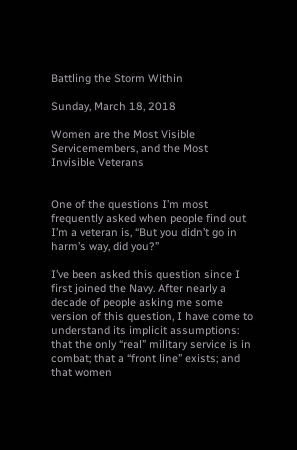Battling the Storm Within

Sunday, March 18, 2018

Women are the Most Visible Servicemembers, and the Most Invisible Veterans


One of the questions I’m most frequently asked when people find out I’m a veteran is, “But you didn’t go in harm’s way, did you?”

I’ve been asked this question since I first joined the Navy. After nearly a decade of people asking me some version of this question, I have come to understand its implicit assumptions: that the only “real” military service is in combat; that a “front line” exists; and that women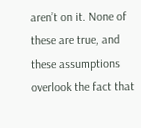aren’t on it. None of these are true, and these assumptions overlook the fact that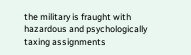the military is fraught with hazardous and psychologically taxing assignments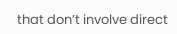that don’t involve direct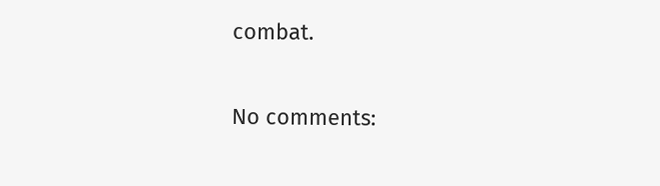combat.


No comments: